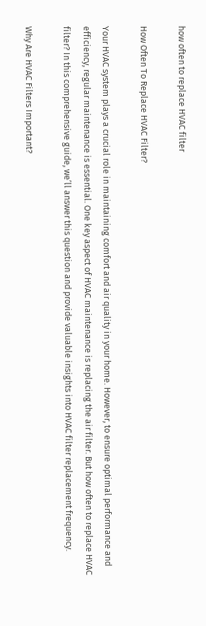how often to replace HVAC filter

How Often To Replace HVAC Filter?

Your HVAC system plays a crucial role in maintaining comfort and air quality in your home. However, to ensure optimal performance and efficiency, regular maintenance is essential. One key aspect of HVAC maintenance is replacing the air filter. But how often to replace HVAC filter? In this comprehensive guide, we’ll answer this question and provide valuable insights into HVAC filter replacement frequency.

Why Are HVAC Filters Important?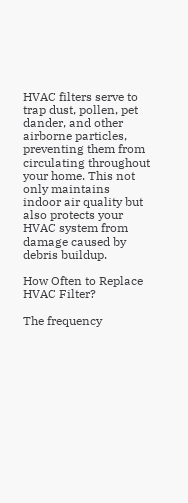HVAC filters serve to trap dust, pollen, pet dander, and other airborne particles, preventing them from circulating throughout your home. This not only maintains indoor air quality but also protects your HVAC system from damage caused by debris buildup.

How Often to Replace HVAC Filter?

The frequency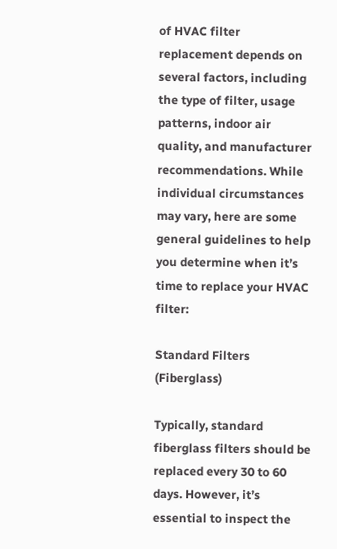of HVAC filter replacement depends on several factors, including the type of filter, usage patterns, indoor air quality, and manufacturer recommendations. While individual circumstances may vary, here are some general guidelines to help you determine when it’s time to replace your HVAC filter:

Standard Filters (Fiberglass)

Typically, standard fiberglass filters should be replaced every 30 to 60 days. However, it’s essential to inspect the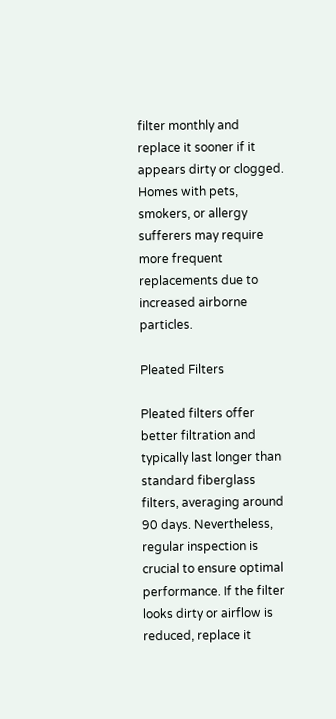filter monthly and replace it sooner if it appears dirty or clogged. Homes with pets, smokers, or allergy sufferers may require more frequent replacements due to increased airborne particles.

Pleated Filters

Pleated filters offer better filtration and typically last longer than standard fiberglass filters, averaging around 90 days. Nevertheless, regular inspection is crucial to ensure optimal performance. If the filter looks dirty or airflow is reduced, replace it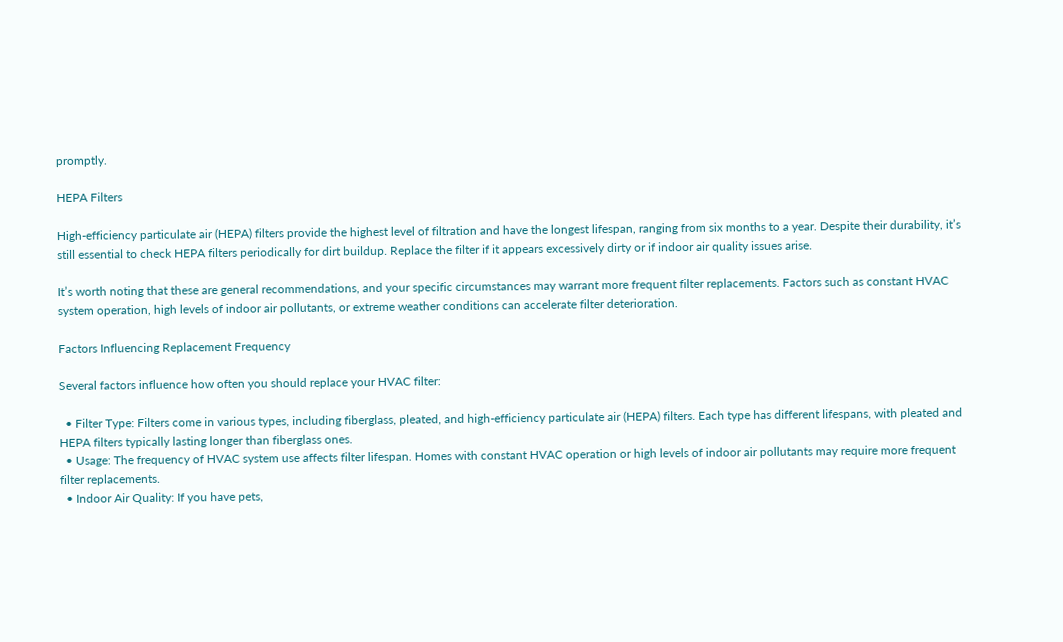promptly.

HEPA Filters

High-efficiency particulate air (HEPA) filters provide the highest level of filtration and have the longest lifespan, ranging from six months to a year. Despite their durability, it’s still essential to check HEPA filters periodically for dirt buildup. Replace the filter if it appears excessively dirty or if indoor air quality issues arise.

It’s worth noting that these are general recommendations, and your specific circumstances may warrant more frequent filter replacements. Factors such as constant HVAC system operation, high levels of indoor air pollutants, or extreme weather conditions can accelerate filter deterioration.

Factors Influencing Replacement Frequency

Several factors influence how often you should replace your HVAC filter:

  • Filter Type: Filters come in various types, including fiberglass, pleated, and high-efficiency particulate air (HEPA) filters. Each type has different lifespans, with pleated and HEPA filters typically lasting longer than fiberglass ones.
  • Usage: The frequency of HVAC system use affects filter lifespan. Homes with constant HVAC operation or high levels of indoor air pollutants may require more frequent filter replacements.
  • Indoor Air Quality: If you have pets,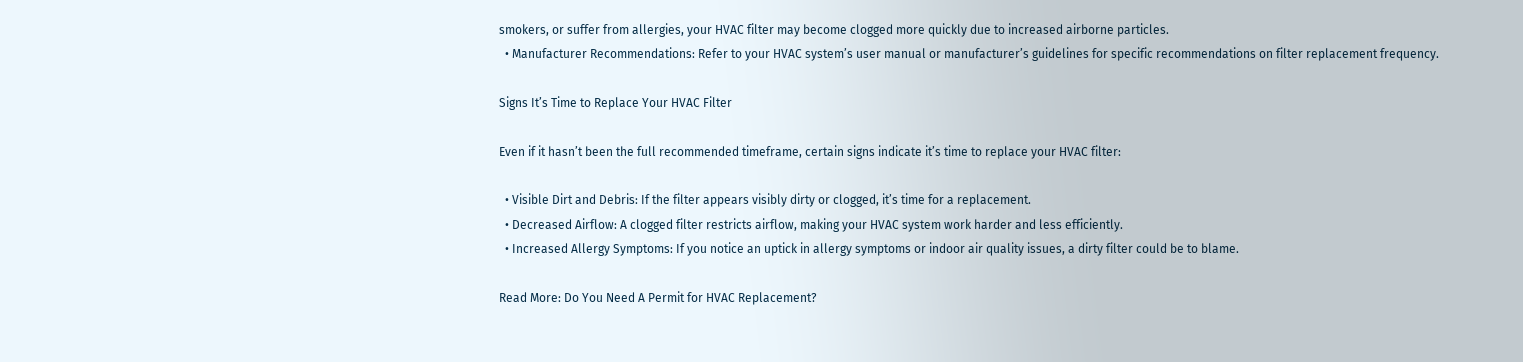smokers, or suffer from allergies, your HVAC filter may become clogged more quickly due to increased airborne particles.
  • Manufacturer Recommendations: Refer to your HVAC system’s user manual or manufacturer’s guidelines for specific recommendations on filter replacement frequency.

Signs It’s Time to Replace Your HVAC Filter

Even if it hasn’t been the full recommended timeframe, certain signs indicate it’s time to replace your HVAC filter:

  • Visible Dirt and Debris: If the filter appears visibly dirty or clogged, it’s time for a replacement.
  • Decreased Airflow: A clogged filter restricts airflow, making your HVAC system work harder and less efficiently.
  • Increased Allergy Symptoms: If you notice an uptick in allergy symptoms or indoor air quality issues, a dirty filter could be to blame.

Read More: Do You Need A Permit for HVAC Replacement?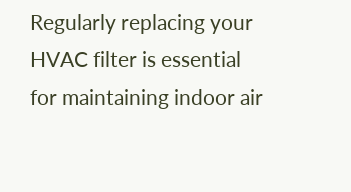Regularly replacing your HVAC filter is essential for maintaining indoor air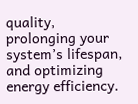quality, prolonging your system’s lifespan, and optimizing energy efficiency.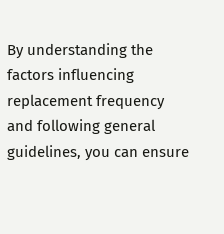By understanding the factors influencing replacement frequency and following general guidelines, you can ensure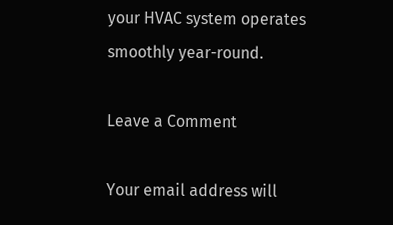your HVAC system operates smoothly year-round.

Leave a Comment

Your email address will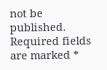not be published. Required fields are marked *